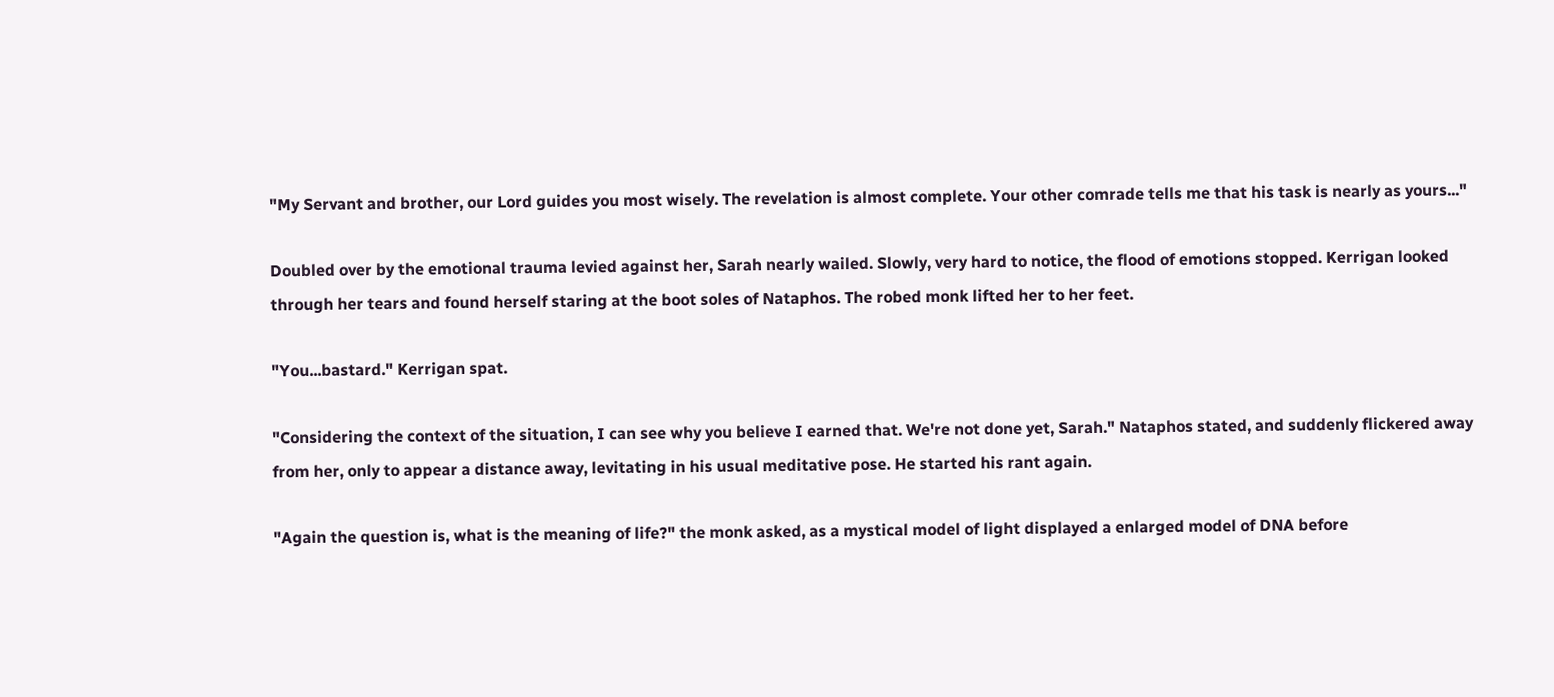"My Servant and brother, our Lord guides you most wisely. The revelation is almost complete. Your other comrade tells me that his task is nearly as yours..."

Doubled over by the emotional trauma levied against her, Sarah nearly wailed. Slowly, very hard to notice, the flood of emotions stopped. Kerrigan looked through her tears and found herself staring at the boot soles of Nataphos. The robed monk lifted her to her feet.

"You...bastard." Kerrigan spat.

"Considering the context of the situation, I can see why you believe I earned that. We're not done yet, Sarah." Nataphos stated, and suddenly flickered away from her, only to appear a distance away, levitating in his usual meditative pose. He started his rant again.

"Again the question is, what is the meaning of life?" the monk asked, as a mystical model of light displayed a enlarged model of DNA before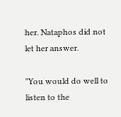her. Nataphos did not let her answer.

"You would do well to listen to the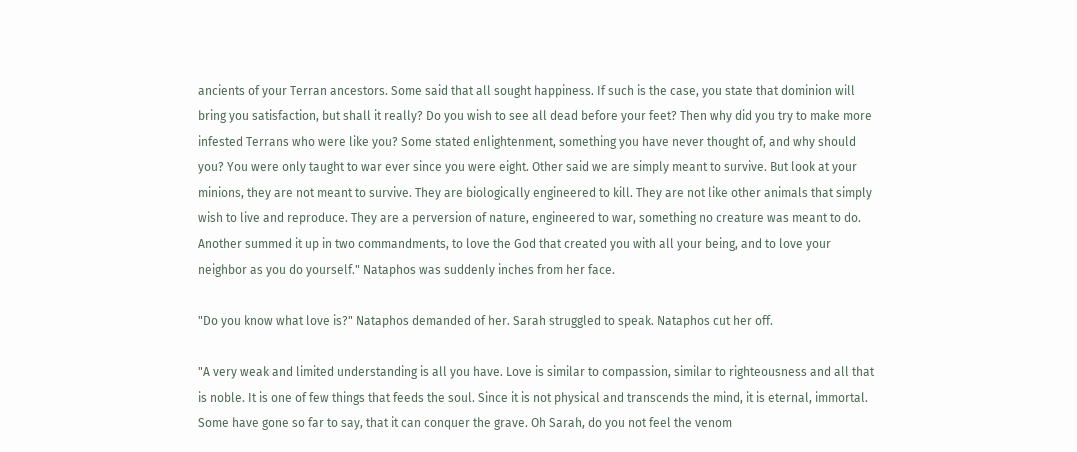ancients of your Terran ancestors. Some said that all sought happiness. If such is the case, you state that dominion will bring you satisfaction, but shall it really? Do you wish to see all dead before your feet? Then why did you try to make more infested Terrans who were like you? Some stated enlightenment, something you have never thought of, and why should you? You were only taught to war ever since you were eight. Other said we are simply meant to survive. But look at your minions, they are not meant to survive. They are biologically engineered to kill. They are not like other animals that simply wish to live and reproduce. They are a perversion of nature, engineered to war, something no creature was meant to do. Another summed it up in two commandments, to love the God that created you with all your being, and to love your neighbor as you do yourself." Nataphos was suddenly inches from her face.

"Do you know what love is?" Nataphos demanded of her. Sarah struggled to speak. Nataphos cut her off.

"A very weak and limited understanding is all you have. Love is similar to compassion, similar to righteousness and all that is noble. It is one of few things that feeds the soul. Since it is not physical and transcends the mind, it is eternal, immortal. Some have gone so far to say, that it can conquer the grave. Oh Sarah, do you not feel the venom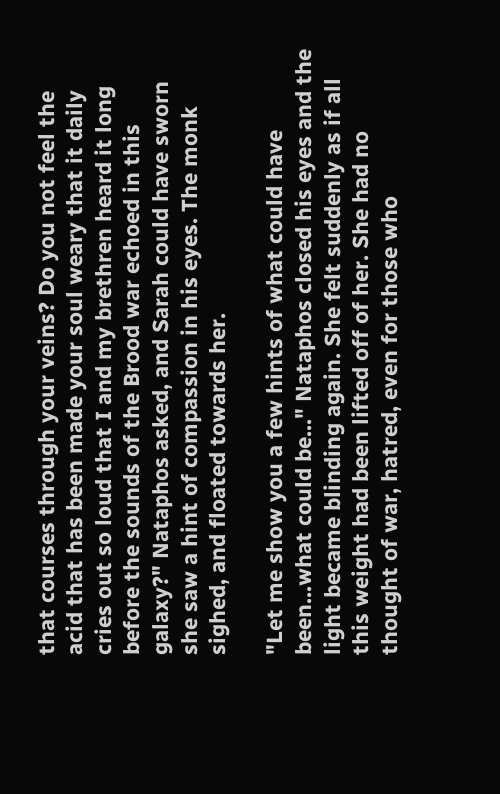that courses through your veins? Do you not feel the acid that has been made your soul weary that it daily cries out so loud that I and my brethren heard it long before the sounds of the Brood war echoed in this galaxy?" Nataphos asked, and Sarah could have sworn she saw a hint of compassion in his eyes. The monk sighed, and floated towards her.

"Let me show you a few hints of what could have been...what could be..." Nataphos closed his eyes and the light became blinding again. She felt suddenly as if all this weight had been lifted off of her. She had no thought of war, hatred, even for those who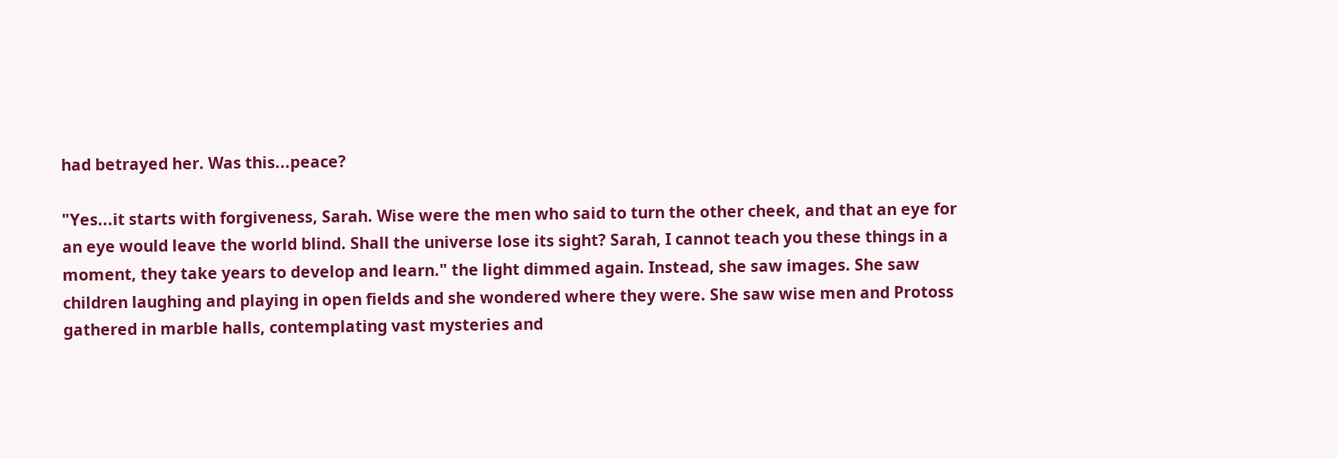had betrayed her. Was this...peace?

"Yes...it starts with forgiveness, Sarah. Wise were the men who said to turn the other cheek, and that an eye for an eye would leave the world blind. Shall the universe lose its sight? Sarah, I cannot teach you these things in a moment, they take years to develop and learn." the light dimmed again. Instead, she saw images. She saw children laughing and playing in open fields and she wondered where they were. She saw wise men and Protoss gathered in marble halls, contemplating vast mysteries and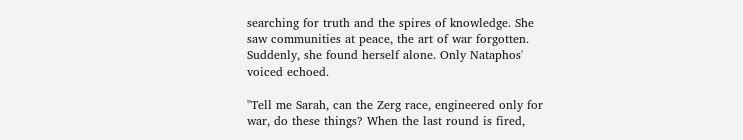searching for truth and the spires of knowledge. She saw communities at peace, the art of war forgotten. Suddenly, she found herself alone. Only Nataphos' voiced echoed.

"Tell me Sarah, can the Zerg race, engineered only for war, do these things? When the last round is fired,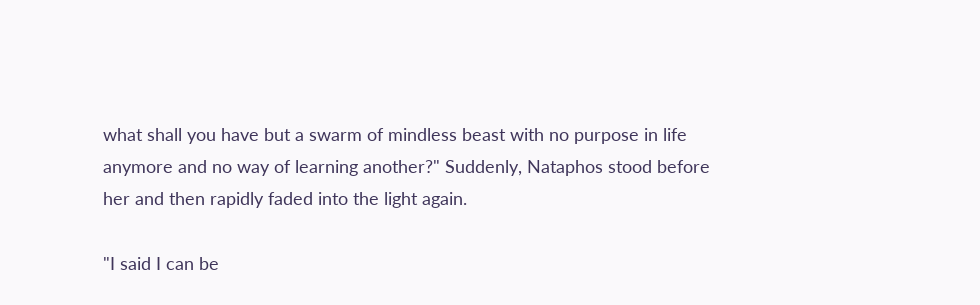what shall you have but a swarm of mindless beast with no purpose in life anymore and no way of learning another?" Suddenly, Nataphos stood before her and then rapidly faded into the light again.

"I said I can be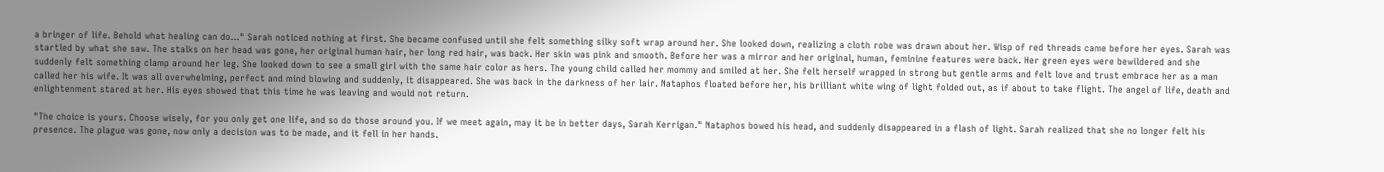a bringer of life. Behold what healing can do..." Sarah noticed nothing at first. She became confused until she felt something silky soft wrap around her. She looked down, realizing a cloth robe was drawn about her. Wisp of red threads came before her eyes. Sarah was startled by what she saw. The stalks on her head was gone, her original human hair, her long red hair, was back. Her skin was pink and smooth. Before her was a mirror and her original, human, feminine features were back. Her green eyes were bewildered and she suddenly felt something clamp around her leg. She looked down to see a small girl with the same hair color as hers. The young child called her mommy and smiled at her. She felt herself wrapped in strong but gentle arms and felt love and trust embrace her as a man called her his wife. It was all overwhelming, perfect and mind blowing and suddenly, it disappeared. She was back in the darkness of her lair. Nataphos floated before her, his brilliant white wing of light folded out, as if about to take flight. The angel of life, death and enlightenment stared at her. His eyes showed that this time he was leaving and would not return.

"The choice is yours. Choose wisely, for you only get one life, and so do those around you. If we meet again, may it be in better days, Sarah Kerrigan." Nataphos bowed his head, and suddenly disappeared in a flash of light. Sarah realized that she no longer felt his presence. The plague was gone, now only a decision was to be made, and it fell in her hands.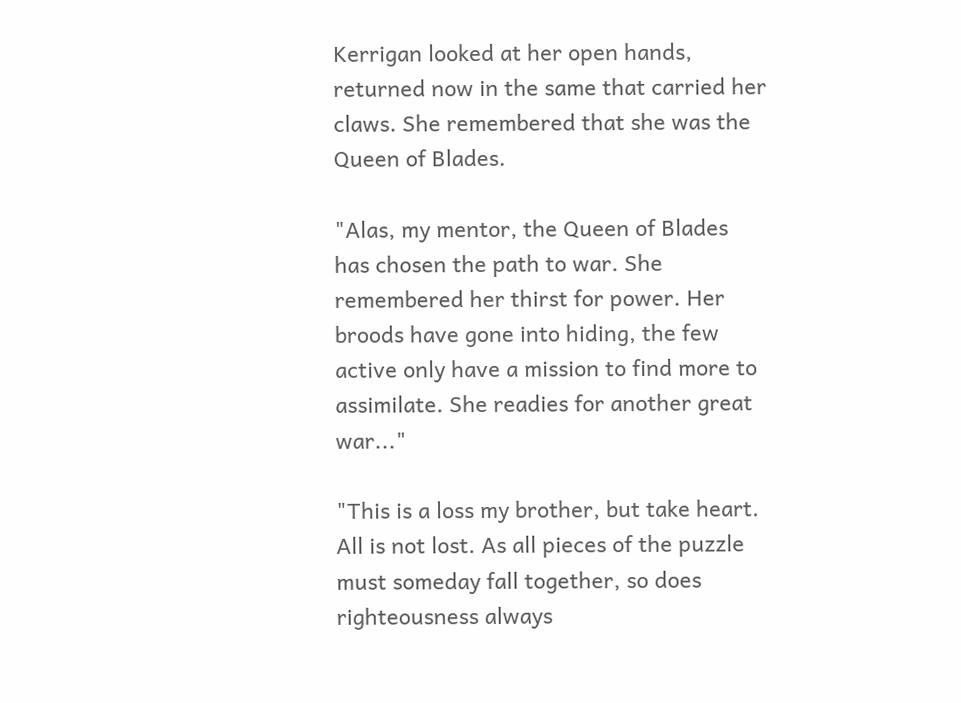Kerrigan looked at her open hands, returned now in the same that carried her claws. She remembered that she was the Queen of Blades.

"Alas, my mentor, the Queen of Blades has chosen the path to war. She remembered her thirst for power. Her broods have gone into hiding, the few active only have a mission to find more to assimilate. She readies for another great war..."

"This is a loss my brother, but take heart. All is not lost. As all pieces of the puzzle must someday fall together, so does righteousness always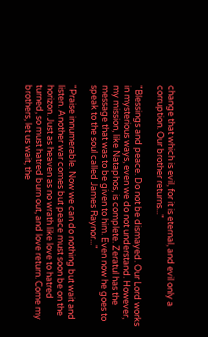change that which is evil, for it is eternal, and evil only a corruption. Our brother returns..."

"Blessings and peace. Do not be dismayed. Our Lord works in mysterious ways, even we do not understand. However, my mission, like Nataphos, is complete. Zeratul has the message that was to be given to him. Even now he goes to speak to the soul called James Raynor..."

"Praise innumerable. Now we can do nothing but wait and listen. Another war comes but peace must soon be on the horizon. Just as heaven as no wrath like love to hatred turned, so must hatred burn out, and love return. Come my brothers, let us wait, the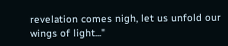revelation comes nigh, let us unfold our wings of light..."